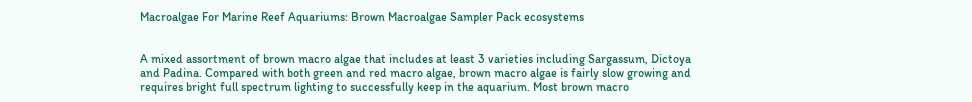Macroalgae For Marine Reef Aquariums: Brown Macroalgae Sampler Pack ecosystems


A mixed assortment of brown macro algae that includes at least 3 varieties including Sargassum, Dictoya and Padina. Compared with both green and red macro algae, brown macro algae is fairly slow growing and requires bright full spectrum lighting to successfully keep in the aquarium. Most brown macro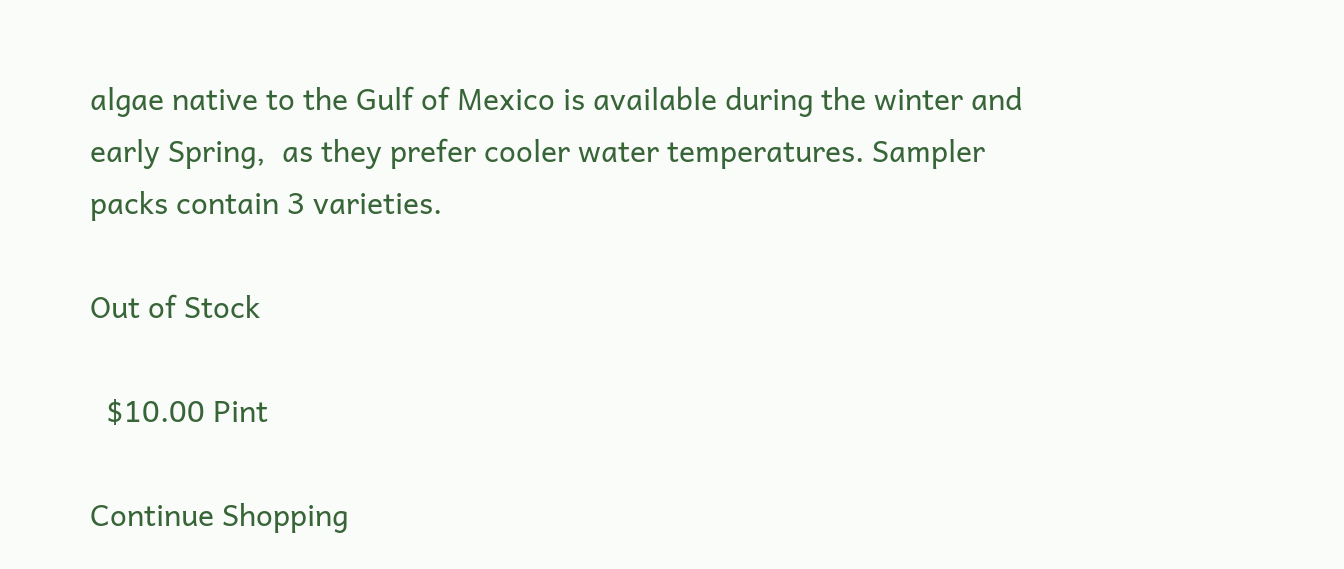algae native to the Gulf of Mexico is available during the winter and early Spring,  as they prefer cooler water temperatures. Sampler packs contain 3 varieties.

Out of Stock

  $10.00 Pint

Continue Shopping